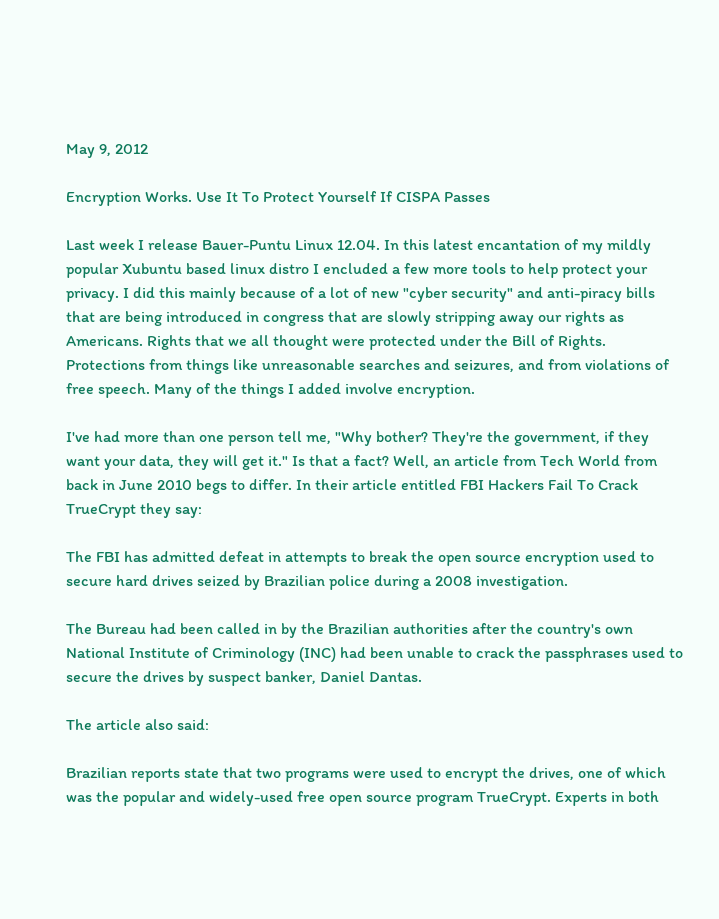May 9, 2012

Encryption Works. Use It To Protect Yourself If CISPA Passes

Last week I release Bauer-Puntu Linux 12.04. In this latest encantation of my mildly popular Xubuntu based linux distro I encluded a few more tools to help protect your privacy. I did this mainly because of a lot of new "cyber security" and anti-piracy bills that are being introduced in congress that are slowly stripping away our rights as Americans. Rights that we all thought were protected under the Bill of Rights. Protections from things like unreasonable searches and seizures, and from violations of free speech. Many of the things I added involve encryption.

I've had more than one person tell me, "Why bother? They're the government, if they want your data, they will get it." Is that a fact? Well, an article from Tech World from back in June 2010 begs to differ. In their article entitled FBI Hackers Fail To Crack TrueCrypt they say:

The FBI has admitted defeat in attempts to break the open source encryption used to secure hard drives seized by Brazilian police during a 2008 investigation.

The Bureau had been called in by the Brazilian authorities after the country's own National Institute of Criminology (INC) had been unable to crack the passphrases used to secure the drives by suspect banker, Daniel Dantas.

The article also said:

Brazilian reports state that two programs were used to encrypt the drives, one of which was the popular and widely-used free open source program TrueCrypt. Experts in both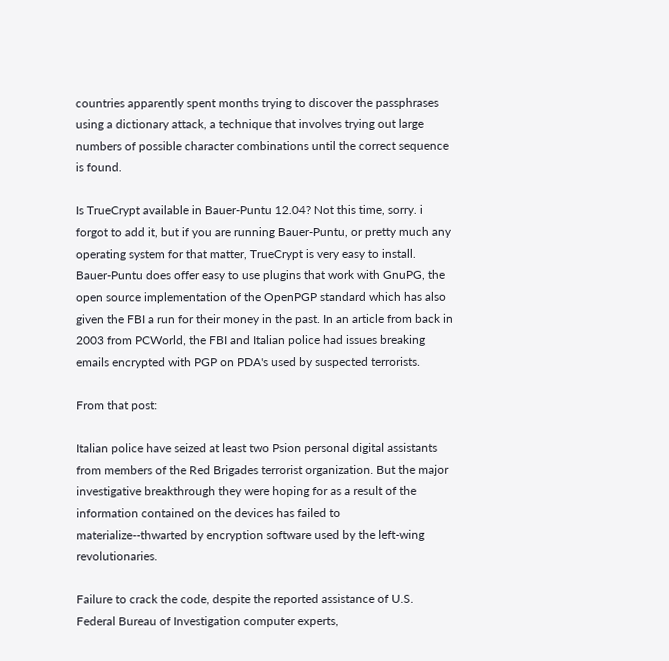countries apparently spent months trying to discover the passphrases using a dictionary attack, a technique that involves trying out large numbers of possible character combinations until the correct sequence is found.

Is TrueCrypt available in Bauer-Puntu 12.04? Not this time, sorry. i forgot to add it, but if you are running Bauer-Puntu, or pretty much any operating system for that matter, TrueCrypt is very easy to install. Bauer-Puntu does offer easy to use plugins that work with GnuPG, the open source implementation of the OpenPGP standard which has also given the FBI a run for their money in the past. In an article from back in 2003 from PCWorld, the FBI and Italian police had issues breaking emails encrypted with PGP on PDA's used by suspected terrorists.

From that post:

Italian police have seized at least two Psion personal digital assistants from members of the Red Brigades terrorist organization. But the major investigative breakthrough they were hoping for as a result of the information contained on the devices has failed to materialize--thwarted by encryption software used by the left-wing revolutionaries.

Failure to crack the code, despite the reported assistance of U.S. Federal Bureau of Investigation computer experts,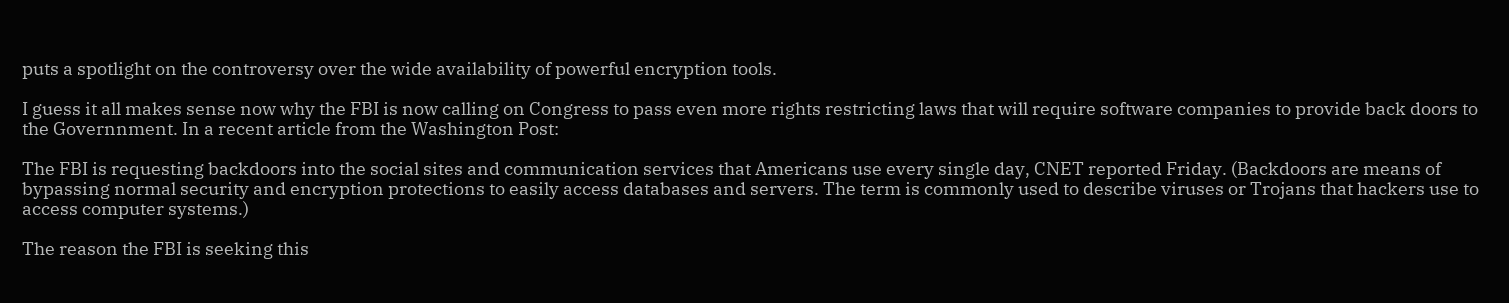puts a spotlight on the controversy over the wide availability of powerful encryption tools.

I guess it all makes sense now why the FBI is now calling on Congress to pass even more rights restricting laws that will require software companies to provide back doors to the Governnment. In a recent article from the Washington Post:

The FBI is requesting backdoors into the social sites and communication services that Americans use every single day, CNET reported Friday. (Backdoors are means of bypassing normal security and encryption protections to easily access databases and servers. The term is commonly used to describe viruses or Trojans that hackers use to access computer systems.)

The reason the FBI is seeking this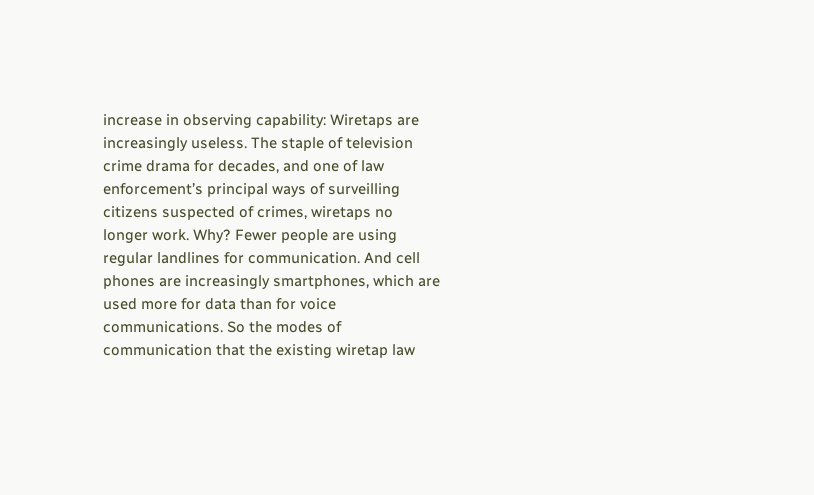increase in observing capability: Wiretaps are increasingly useless. The staple of television crime drama for decades, and one of law enforcement’s principal ways of surveilling citizens suspected of crimes, wiretaps no longer work. Why? Fewer people are using regular landlines for communication. And cell phones are increasingly smartphones, which are used more for data than for voice communications. So the modes of communication that the existing wiretap law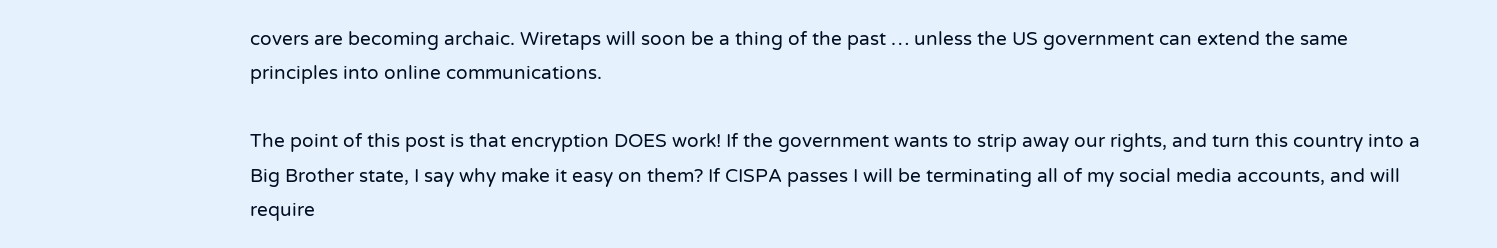covers are becoming archaic. Wiretaps will soon be a thing of the past … unless the US government can extend the same principles into online communications.

The point of this post is that encryption DOES work! If the government wants to strip away our rights, and turn this country into a Big Brother state, I say why make it easy on them? If CISPA passes I will be terminating all of my social media accounts, and will require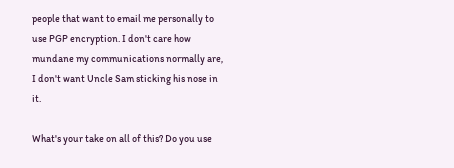people that want to email me personally to use PGP encryption. I don't care how mundane my communications normally are, I don't want Uncle Sam sticking his nose in it.

What's your take on all of this? Do you use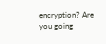encryption? Are you going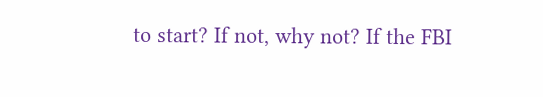to start? If not, why not? If the FBI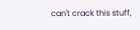can't crack this stuff,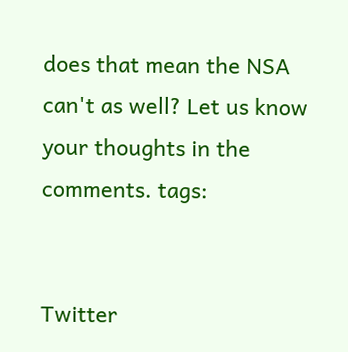does that mean the NSA can't as well? Let us know your thoughts in the comments. tags:


Twitter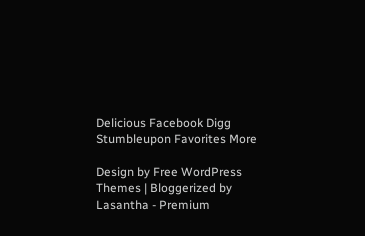Delicious Facebook Digg Stumbleupon Favorites More

Design by Free WordPress Themes | Bloggerized by Lasantha - Premium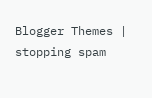Blogger Themes | stopping spam